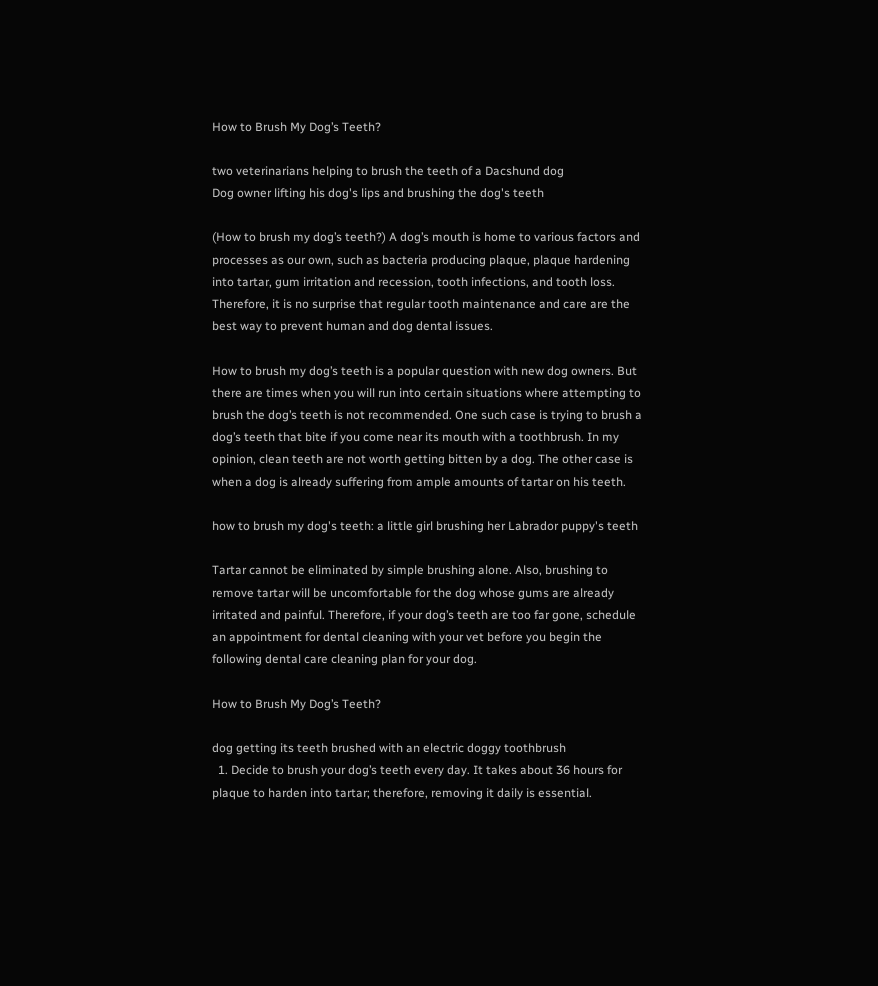How to Brush My Dog’s Teeth?

two veterinarians helping to brush the teeth of a Dacshund dog
Dog owner lifting his dog's lips and brushing the dog's teeth

(How to brush my dog’s teeth?) A dog’s mouth is home to various factors and processes as our own, such as bacteria producing plaque, plaque hardening into tartar, gum irritation and recession, tooth infections, and tooth loss. Therefore, it is no surprise that regular tooth maintenance and care are the best way to prevent human and dog dental issues.

How to brush my dog’s teeth is a popular question with new dog owners. But there are times when you will run into certain situations where attempting to brush the dog’s teeth is not recommended. One such case is trying to brush a dog’s teeth that bite if you come near its mouth with a toothbrush. In my opinion, clean teeth are not worth getting bitten by a dog. The other case is when a dog is already suffering from ample amounts of tartar on his teeth.

how to brush my dog's teeth: a little girl brushing her Labrador puppy's teeth

Tartar cannot be eliminated by simple brushing alone. Also, brushing to remove tartar will be uncomfortable for the dog whose gums are already irritated and painful. Therefore, if your dog’s teeth are too far gone, schedule an appointment for dental cleaning with your vet before you begin the following dental care cleaning plan for your dog.

How to Brush My Dog’s Teeth?

dog getting its teeth brushed with an electric doggy toothbrush
  1. Decide to brush your dog’s teeth every day. It takes about 36 hours for plaque to harden into tartar; therefore, removing it daily is essential.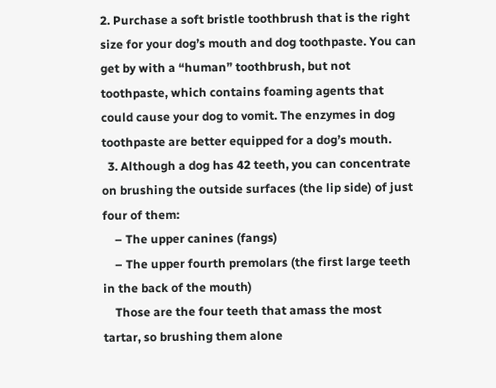2. Purchase a soft bristle toothbrush that is the right size for your dog’s mouth and dog toothpaste. You can get by with a “human” toothbrush, but not toothpaste, which contains foaming agents that could cause your dog to vomit. The enzymes in dog toothpaste are better equipped for a dog’s mouth.
  3. Although a dog has 42 teeth, you can concentrate on brushing the outside surfaces (the lip side) of just four of them:
    – The upper canines (fangs)
    – The upper fourth premolars (the first large teeth in the back of the mouth)
    Those are the four teeth that amass the most tartar, so brushing them alone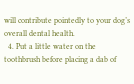will contribute pointedly to your dog’s overall dental health.
  4. Put a little water on the toothbrush before placing a dab of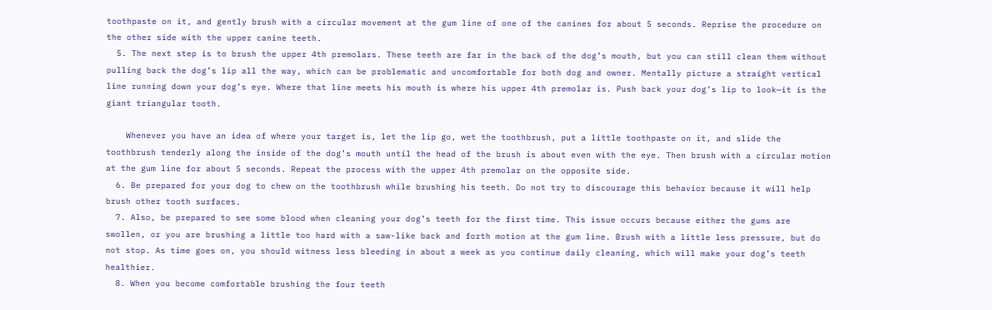toothpaste on it, and gently brush with a circular movement at the gum line of one of the canines for about 5 seconds. Reprise the procedure on the other side with the upper canine teeth.
  5. The next step is to brush the upper 4th premolars. These teeth are far in the back of the dog’s mouth, but you can still clean them without pulling back the dog’s lip all the way, which can be problematic and uncomfortable for both dog and owner. Mentally picture a straight vertical line running down your dog’s eye. Where that line meets his mouth is where his upper 4th premolar is. Push back your dog’s lip to look—it is the giant triangular tooth.

    Whenever you have an idea of where your target is, let the lip go, wet the toothbrush, put a little toothpaste on it, and slide the toothbrush tenderly along the inside of the dog’s mouth until the head of the brush is about even with the eye. Then brush with a circular motion at the gum line for about 5 seconds. Repeat the process with the upper 4th premolar on the opposite side.
  6. Be prepared for your dog to chew on the toothbrush while brushing his teeth. Do not try to discourage this behavior because it will help brush other tooth surfaces.
  7. Also, be prepared to see some blood when cleaning your dog’s teeth for the first time. This issue occurs because either the gums are swollen, or you are brushing a little too hard with a saw-like back and forth motion at the gum line. Brush with a little less pressure, but do not stop. As time goes on, you should witness less bleeding in about a week as you continue daily cleaning, which will make your dog’s teeth healthier.
  8. When you become comfortable brushing the four teeth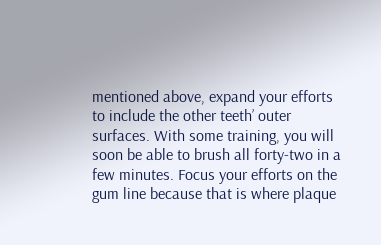mentioned above, expand your efforts to include the other teeth’ outer surfaces. With some training, you will soon be able to brush all forty-two in a few minutes. Focus your efforts on the gum line because that is where plaque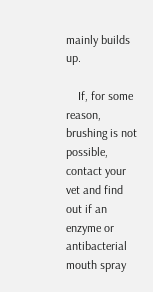mainly builds up.

    If, for some reason, brushing is not possible, contact your vet and find out if an enzyme or antibacterial mouth spray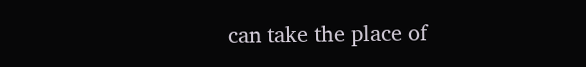can take the place of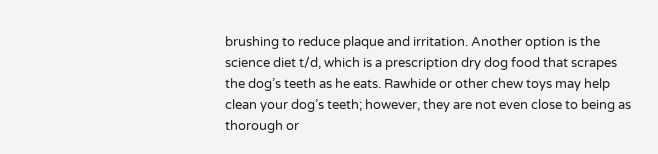brushing to reduce plaque and irritation. Another option is the science diet t/d, which is a prescription dry dog food that scrapes the dog’s teeth as he eats. Rawhide or other chew toys may help clean your dog’s teeth; however, they are not even close to being as thorough or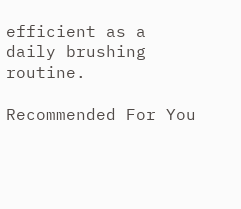efficient as a daily brushing routine.

Recommended For You